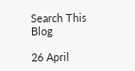Search This Blog

26 April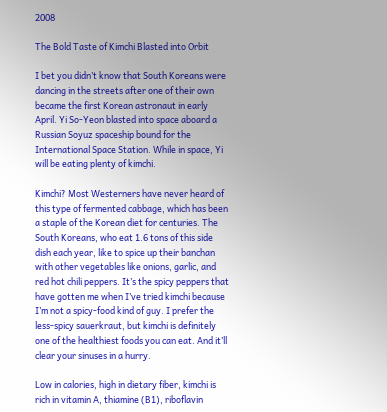2008

The Bold Taste of Kimchi Blasted into Orbit

I bet you didn’t know that South Koreans were dancing in the streets after one of their own became the first Korean astronaut in early April. Yi So-Yeon blasted into space aboard a Russian Soyuz spaceship bound for the International Space Station. While in space, Yi will be eating plenty of kimchi.

Kimchi? Most Westerners have never heard of this type of fermented cabbage, which has been a staple of the Korean diet for centuries. The South Koreans, who eat 1.6 tons of this side dish each year, like to spice up their banchan with other vegetables like onions, garlic, and red hot chili peppers. It’s the spicy peppers that have gotten me when I’ve tried kimchi because I’m not a spicy-food kind of guy. I prefer the less-spicy sauerkraut, but kimchi is definitely one of the healthiest foods you can eat. And it’ll clear your sinuses in a hurry.

Low in calories, high in dietary fiber, kimchi is rich in vitamin A, thiamine (B1), riboflavin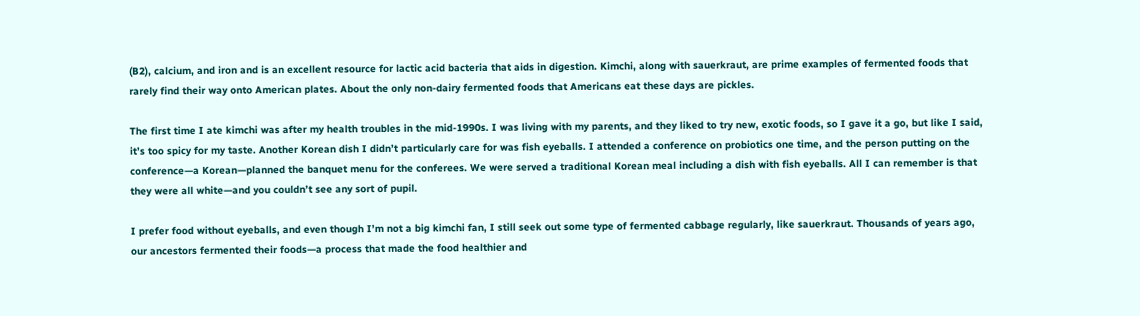(B2), calcium, and iron and is an excellent resource for lactic acid bacteria that aids in digestion. Kimchi, along with sauerkraut, are prime examples of fermented foods that rarely find their way onto American plates. About the only non-dairy fermented foods that Americans eat these days are pickles.

The first time I ate kimchi was after my health troubles in the mid-1990s. I was living with my parents, and they liked to try new, exotic foods, so I gave it a go, but like I said, it’s too spicy for my taste. Another Korean dish I didn’t particularly care for was fish eyeballs. I attended a conference on probiotics one time, and the person putting on the conference—a Korean—planned the banquet menu for the conferees. We were served a traditional Korean meal including a dish with fish eyeballs. All I can remember is that they were all white—and you couldn’t see any sort of pupil.

I prefer food without eyeballs, and even though I’m not a big kimchi fan, I still seek out some type of fermented cabbage regularly, like sauerkraut. Thousands of years ago, our ancestors fermented their foods—a process that made the food healthier and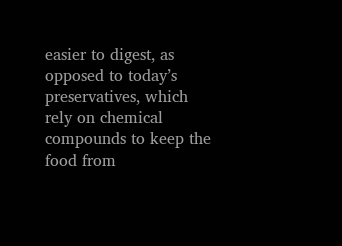easier to digest, as opposed to today’s preservatives, which rely on chemical compounds to keep the food from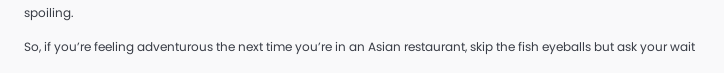spoiling.

So, if you’re feeling adventurous the next time you’re in an Asian restaurant, skip the fish eyeballs but ask your wait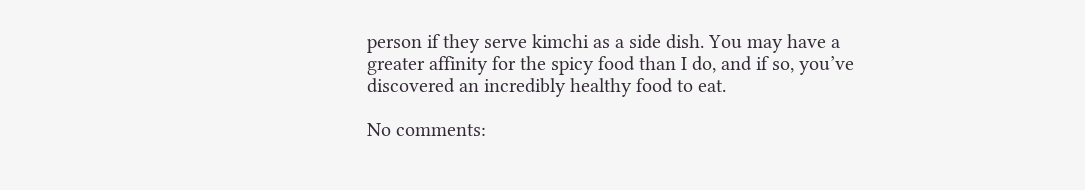person if they serve kimchi as a side dish. You may have a greater affinity for the spicy food than I do, and if so, you’ve discovered an incredibly healthy food to eat.

No comments: